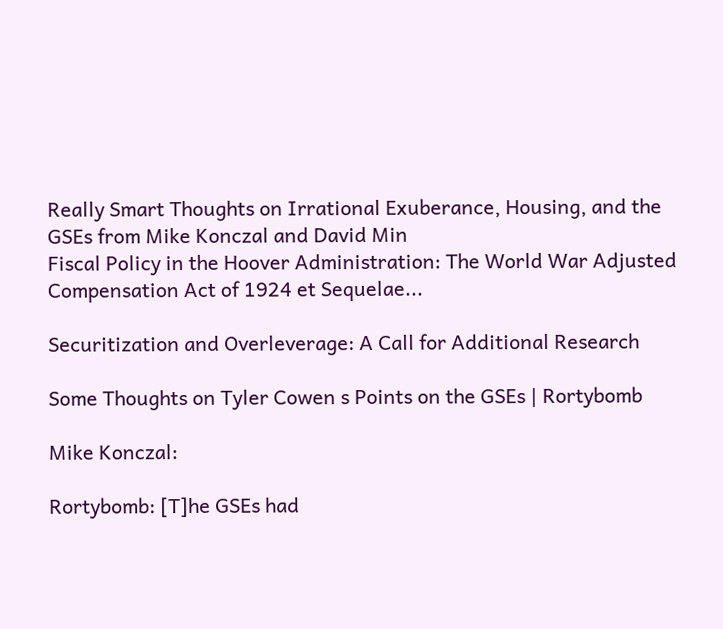Really Smart Thoughts on Irrational Exuberance, Housing, and the GSEs from Mike Konczal and David Min
Fiscal Policy in the Hoover Administration: The World War Adjusted Compensation Act of 1924 et Sequelae...

Securitization and Overleverage: A Call for Additional Research

Some Thoughts on Tyler Cowen s Points on the GSEs | Rortybomb

Mike Konczal:

Rortybomb: [T]he GSEs had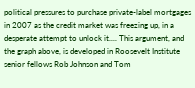political pressures to purchase private-label mortgages in 2007 as the credit market was freezing up, in a desperate attempt to unlock it.... This argument, and the graph above, is developed in Roosevelt Institute senior fellows Rob Johnson and Tom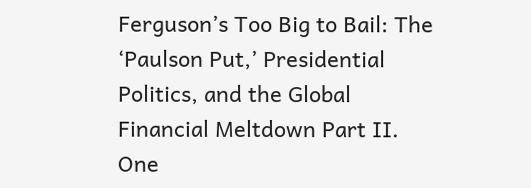Ferguson’s Too Big to Bail: The ‘Paulson Put,’ Presidential Politics, and the Global Financial Meltdown Part II.  One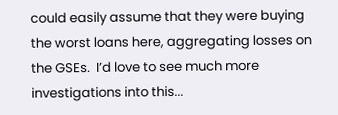could easily assume that they were buying the worst loans here, aggregating losses on the GSEs.  I’d love to see much more investigations into this...